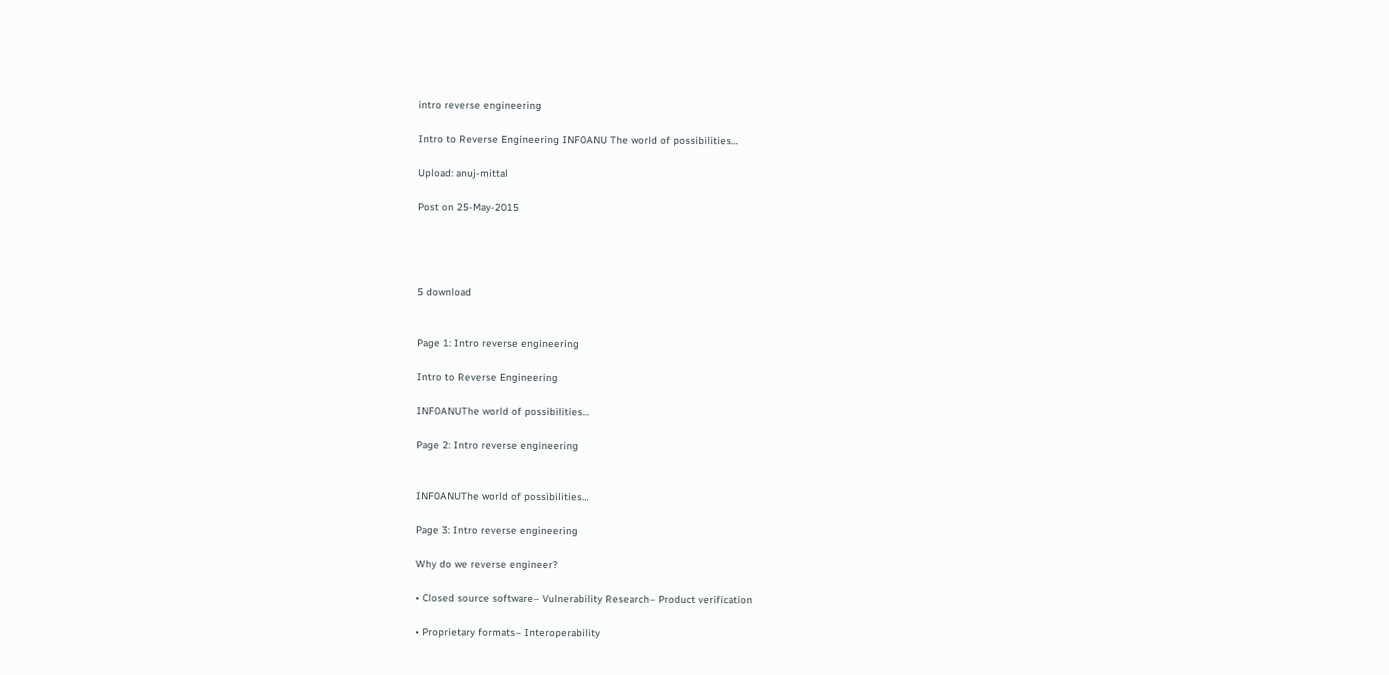intro reverse engineering

Intro to Reverse Engineering INF0ANU The world of possibilities…

Upload: anuj-mittal

Post on 25-May-2015




5 download


Page 1: Intro reverse engineering

Intro to Reverse Engineering

INF0ANUThe world of possibilities…

Page 2: Intro reverse engineering


INF0ANUThe world of possibilities…

Page 3: Intro reverse engineering

Why do we reverse engineer?

• Closed source software– Vulnerability Research– Product verification

• Proprietary formats– Interoperability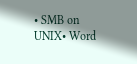• SMB on UNIX• Word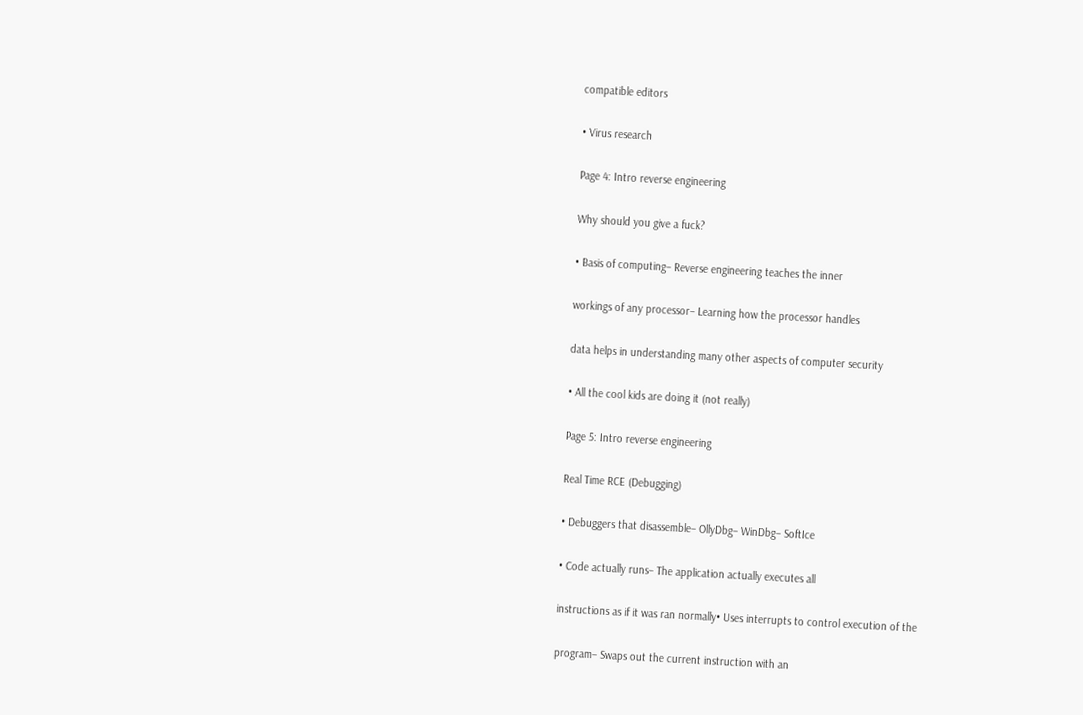compatible editors

• Virus research

Page 4: Intro reverse engineering

Why should you give a fuck?

• Basis of computing– Reverse engineering teaches the inner

workings of any processor– Learning how the processor handles

data helps in understanding many other aspects of computer security

• All the cool kids are doing it (not really)

Page 5: Intro reverse engineering

Real Time RCE (Debugging)

• Debuggers that disassemble– OllyDbg– WinDbg– SoftIce

• Code actually runs– The application actually executes all

instructions as if it was ran normally• Uses interrupts to control execution of the

program– Swaps out the current instruction with an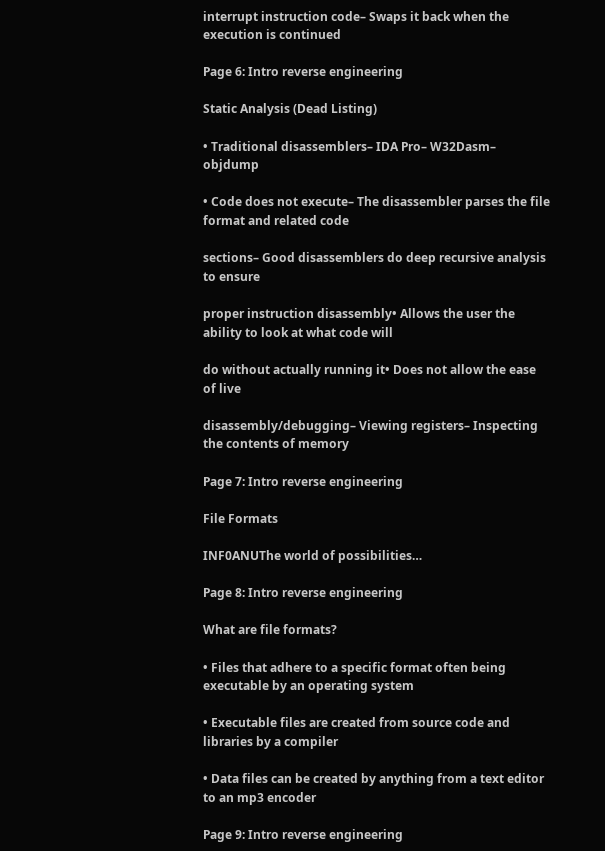interrupt instruction code– Swaps it back when the execution is continued

Page 6: Intro reverse engineering

Static Analysis (Dead Listing)

• Traditional disassemblers– IDA Pro– W32Dasm– objdump

• Code does not execute– The disassembler parses the file format and related code

sections– Good disassemblers do deep recursive analysis to ensure

proper instruction disassembly• Allows the user the ability to look at what code will

do without actually running it• Does not allow the ease of live

disassembly/debugging– Viewing registers– Inspecting the contents of memory

Page 7: Intro reverse engineering

File Formats

INF0ANUThe world of possibilities…

Page 8: Intro reverse engineering

What are file formats?

• Files that adhere to a specific format often being executable by an operating system

• Executable files are created from source code and libraries by a compiler

• Data files can be created by anything from a text editor to an mp3 encoder

Page 9: Intro reverse engineering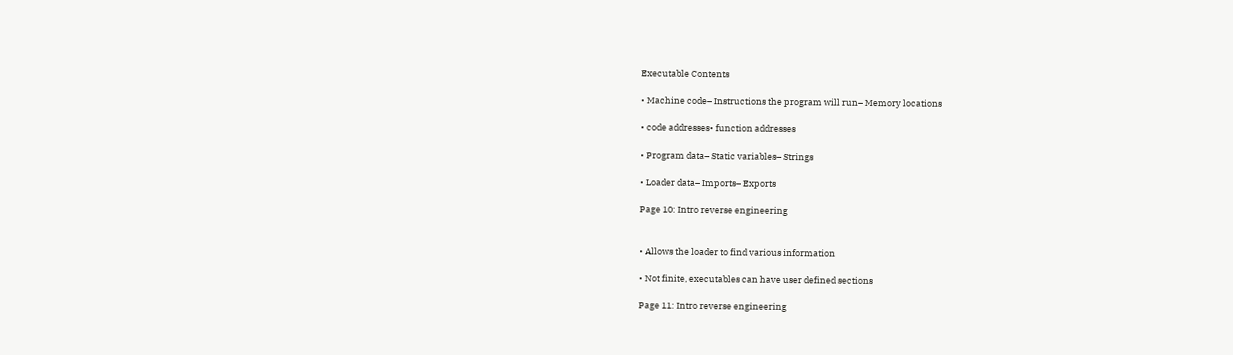Executable Contents

• Machine code– Instructions the program will run– Memory locations

• code addresses• function addresses

• Program data– Static variables– Strings

• Loader data– Imports– Exports

Page 10: Intro reverse engineering


• Allows the loader to find various information

• Not finite, executables can have user defined sections

Page 11: Intro reverse engineering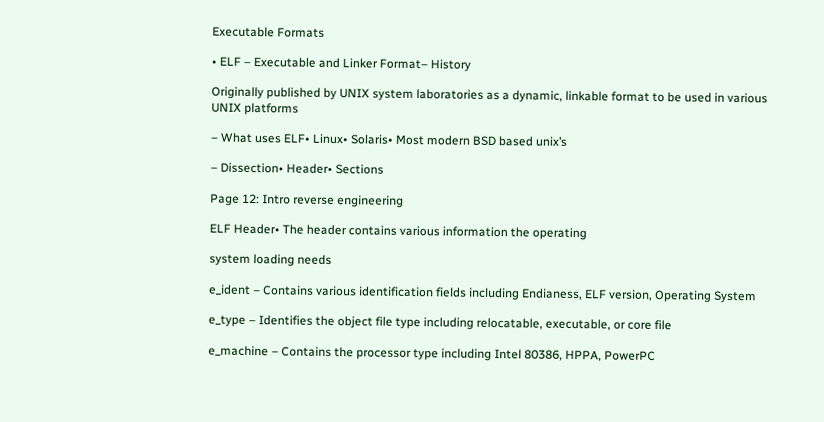Executable Formats

• ELF – Executable and Linker Format– History

Originally published by UNIX system laboratories as a dynamic, linkable format to be used in various UNIX platforms

– What uses ELF• Linux• Solaris• Most modern BSD based unix’s

– Dissection• Header• Sections

Page 12: Intro reverse engineering

ELF Header• The header contains various information the operating

system loading needs

e_ident – Contains various identification fields including Endianess, ELF version, Operating System

e_type – Identifies the object file type including relocatable, executable, or core file

e_machine – Contains the processor type including Intel 80386, HPPA, PowerPC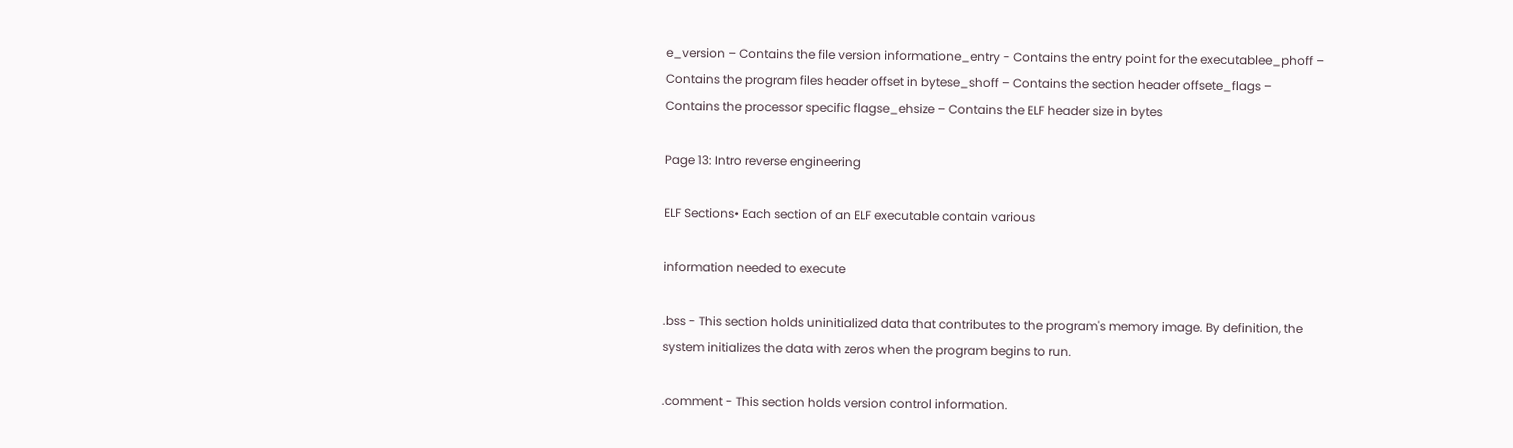e_version – Contains the file version informatione_entry - Contains the entry point for the executablee_phoff – Contains the program files header offset in bytese_shoff – Contains the section header offsete_flags – Contains the processor specific flagse_ehsize – Contains the ELF header size in bytes

Page 13: Intro reverse engineering

ELF Sections• Each section of an ELF executable contain various

information needed to execute

.bss - This section holds uninitialized data that contributes to the program's memory image. By definition, the system initializes the data with zeros when the program begins to run.

.comment - This section holds version control information.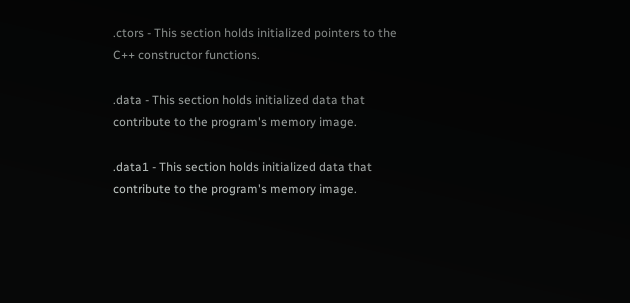.ctors - This section holds initialized pointers to the C++ constructor functions.

.data - This section holds initialized data that contribute to the program's memory image.

.data1 - This section holds initialized data that contribute to the program's memory image.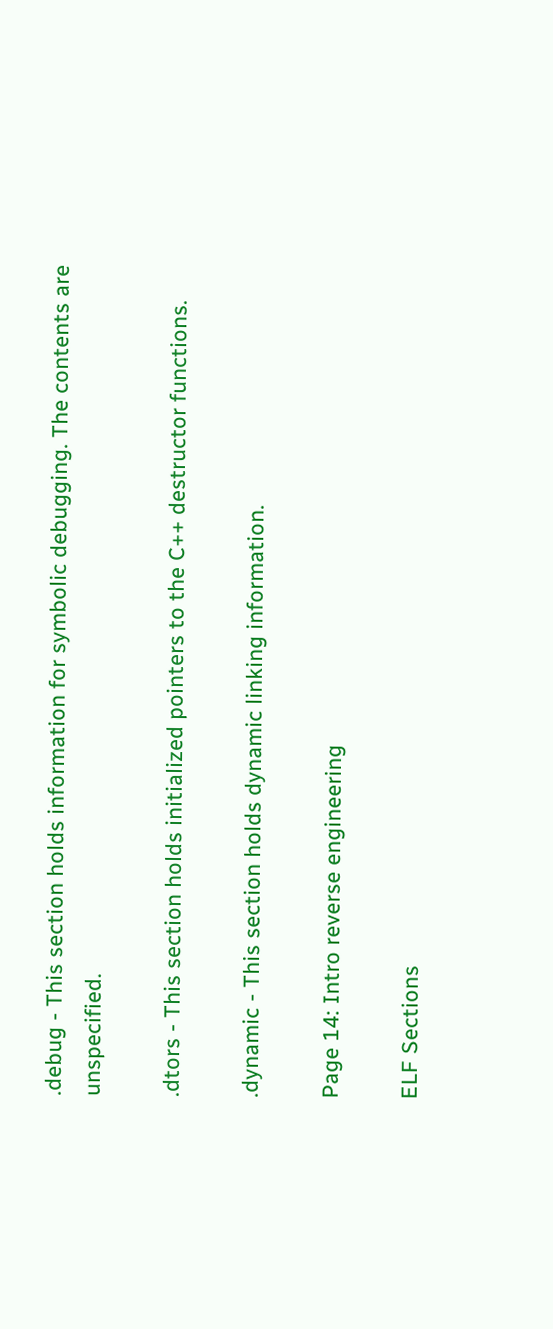.debug - This section holds information for symbolic debugging. The contents are unspecified.

.dtors - This section holds initialized pointers to the C++ destructor functions.

.dynamic - This section holds dynamic linking information.

Page 14: Intro reverse engineering

ELF Sections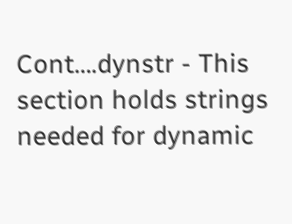Cont….dynstr - This section holds strings needed for dynamic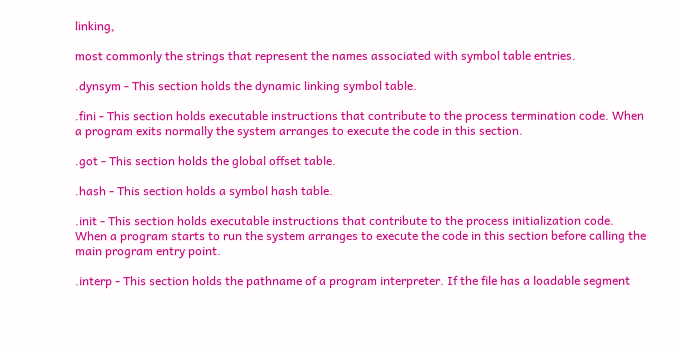linking,

most commonly the strings that represent the names associated with symbol table entries.

.dynsym - This section holds the dynamic linking symbol table.

.fini - This section holds executable instructions that contribute to the process termination code. When a program exits normally the system arranges to execute the code in this section.

.got - This section holds the global offset table.

.hash - This section holds a symbol hash table.

.init - This section holds executable instructions that contribute to the process initialization code. When a program starts to run the system arranges to execute the code in this section before calling the main program entry point.

.interp - This section holds the pathname of a program interpreter. If the file has a loadable segment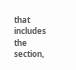that includes the section,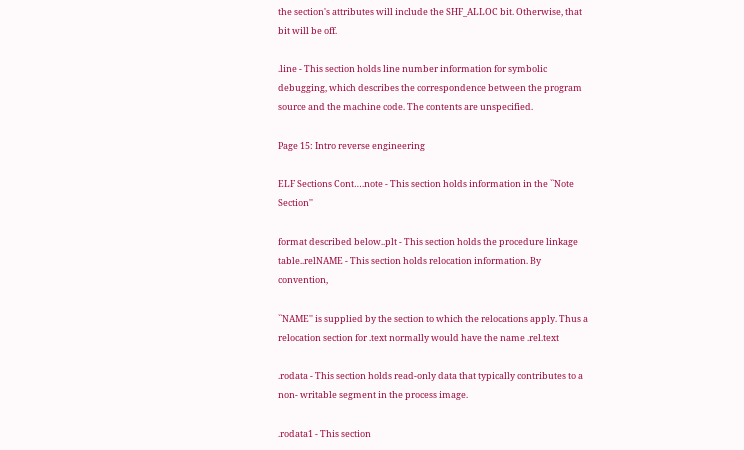the section's attributes will include the SHF_ALLOC bit. Otherwise, that bit will be off.

.line - This section holds line number information for symbolic debugging, which describes the correspondence between the program source and the machine code. The contents are unspecified.

Page 15: Intro reverse engineering

ELF Sections Cont….note - This section holds information in the ``Note Section''

format described below..plt - This section holds the procedure linkage table..relNAME - This section holds relocation information. By convention,

``NAME'' is supplied by the section to which the relocations apply. Thus a relocation section for .text normally would have the name .rel.text

.rodata - This section holds read-only data that typically contributes to a non- writable segment in the process image.

.rodata1 - This section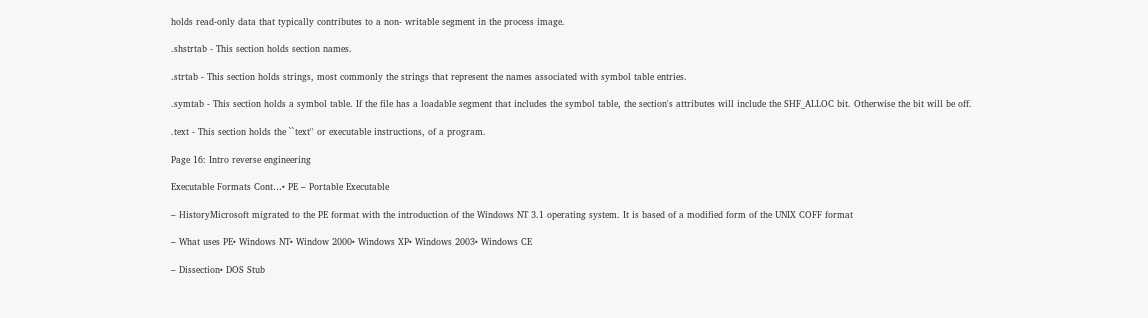holds read-only data that typically contributes to a non- writable segment in the process image.

.shstrtab - This section holds section names.

.strtab - This section holds strings, most commonly the strings that represent the names associated with symbol table entries.

.symtab - This section holds a symbol table. If the file has a loadable segment that includes the symbol table, the section's attributes will include the SHF_ALLOC bit. Otherwise the bit will be off.

.text - This section holds the ``text'' or executable instructions, of a program.

Page 16: Intro reverse engineering

Executable Formats Cont…• PE – Portable Executable

– HistoryMicrosoft migrated to the PE format with the introduction of the Windows NT 3.1 operating system. It is based of a modified form of the UNIX COFF format

– What uses PE• Windows NT• Window 2000• Windows XP• Windows 2003• Windows CE

– Dissection• DOS Stub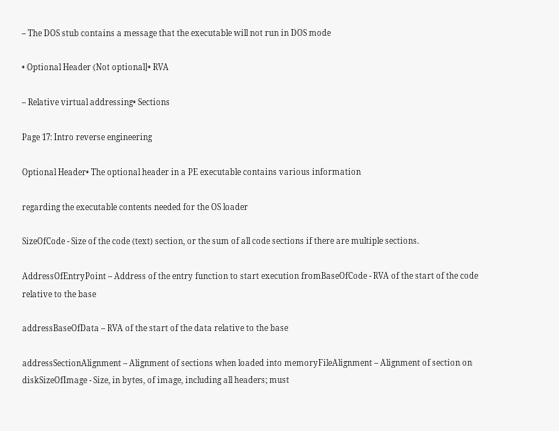– The DOS stub contains a message that the executable will not run in DOS mode

• Optional Header (Not optional]• RVA

– Relative virtual addressing• Sections

Page 17: Intro reverse engineering

Optional Header• The optional header in a PE executable contains various information

regarding the executable contents needed for the OS loader

SizeOfCode - Size of the code (text) section, or the sum of all code sections if there are multiple sections.

AddressOfEntryPoint – Address of the entry function to start execution fromBaseOfCode - RVA of the start of the code relative to the base

addressBaseOfData – RVA of the start of the data relative to the base

addressSectionAlignment – Alignment of sections when loaded into memoryFileAlignment – Alignment of section on diskSizeOfImage - Size, in bytes, of image, including all headers; must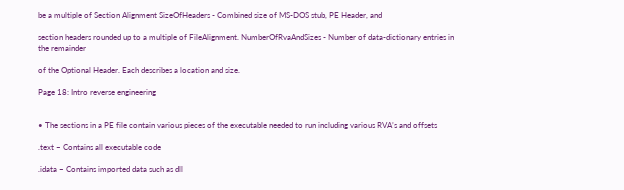be a multiple of Section Alignment SizeOfHeaders - Combined size of MS-DOS stub, PE Header, and

section headers rounded up to a multiple of FileAlignment. NumberOfRvaAndSizes - Number of data-dictionary entries in the remainder

of the Optional Header. Each describes a location and size.

Page 18: Intro reverse engineering


• The sections in a PE file contain various pieces of the executable needed to run including various RVA’s and offsets

.text – Contains all executable code

.idata – Contains imported data such as dll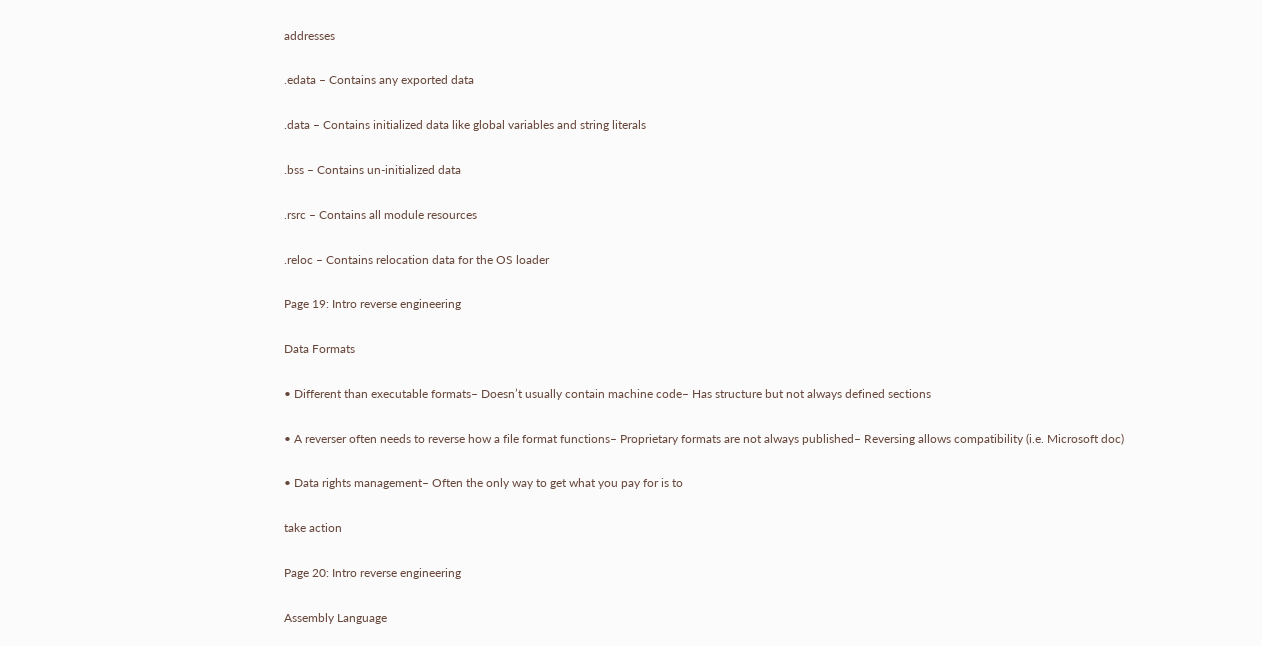addresses

.edata – Contains any exported data

.data – Contains initialized data like global variables and string literals

.bss – Contains un-initialized data

.rsrc – Contains all module resources

.reloc – Contains relocation data for the OS loader

Page 19: Intro reverse engineering

Data Formats

• Different than executable formats– Doesn’t usually contain machine code– Has structure but not always defined sections

• A reverser often needs to reverse how a file format functions– Proprietary formats are not always published– Reversing allows compatibility (i.e. Microsoft doc)

• Data rights management– Often the only way to get what you pay for is to

take action

Page 20: Intro reverse engineering

Assembly Language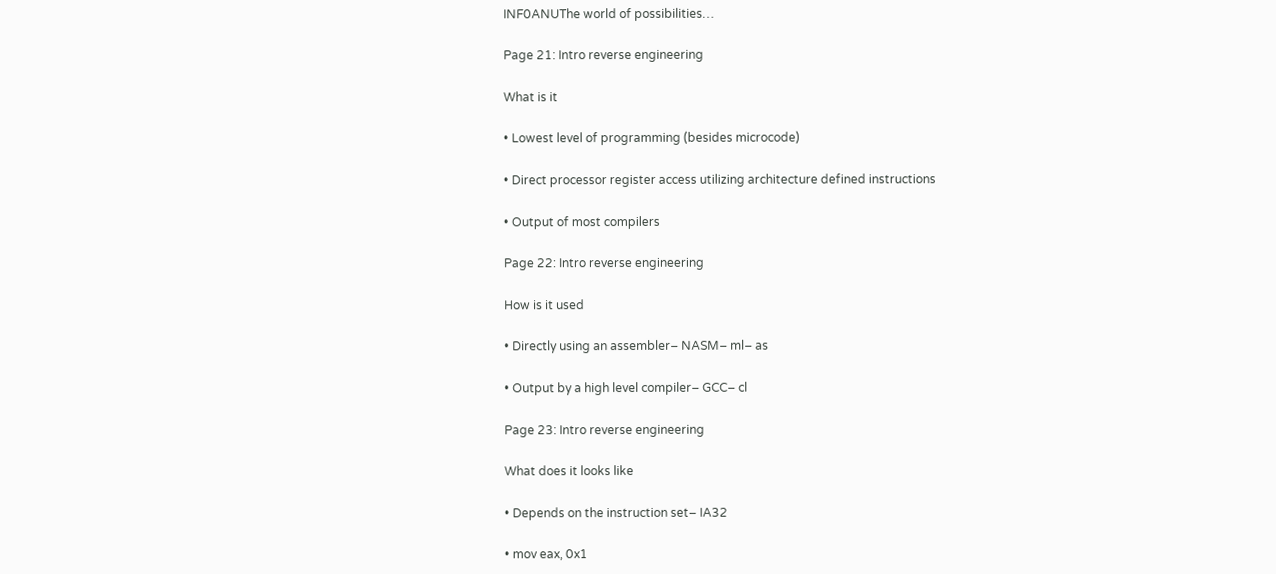INF0ANUThe world of possibilities…

Page 21: Intro reverse engineering

What is it

• Lowest level of programming (besides microcode)

• Direct processor register access utilizing architecture defined instructions

• Output of most compilers

Page 22: Intro reverse engineering

How is it used

• Directly using an assembler– NASM– ml– as

• Output by a high level compiler– GCC– cl

Page 23: Intro reverse engineering

What does it looks like

• Depends on the instruction set– IA32

• mov eax, 0x1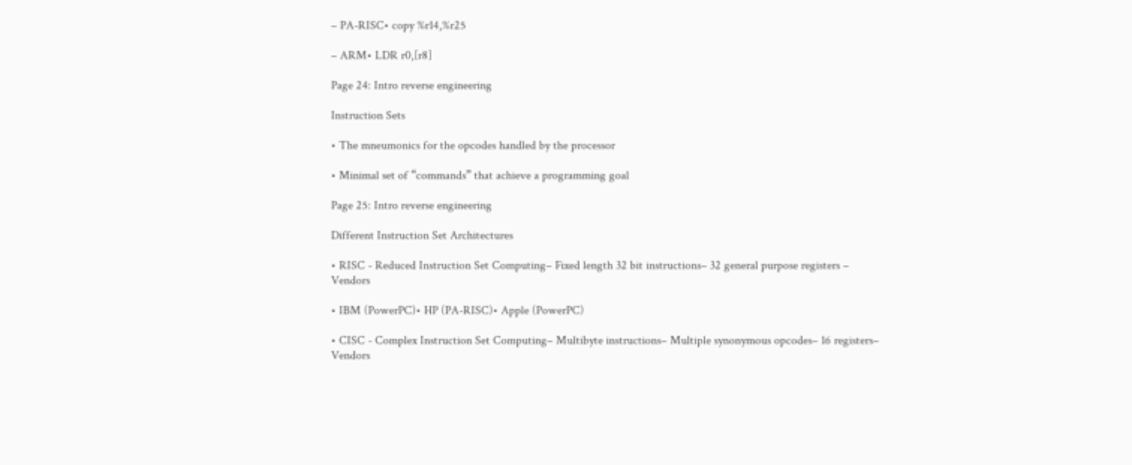– PA-RISC• copy %r14,%r25

– ARM• LDR r0,[r8]

Page 24: Intro reverse engineering

Instruction Sets

• The mneumonics for the opcodes handled by the processor

• Minimal set of “commands” that achieve a programming goal

Page 25: Intro reverse engineering

Different Instruction Set Architectures

• RISC - Reduced Instruction Set Computing– Fixed length 32 bit instructions– 32 general purpose registers – Vendors

• IBM (PowerPC)• HP (PA-RISC)• Apple (PowerPC)

• CISC - Complex Instruction Set Computing– Multibyte instructions– Multiple synonymous opcodes– 16 registers– Vendors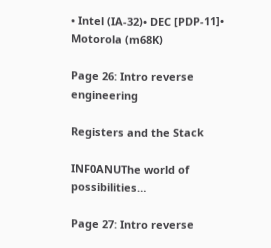• Intel (IA-32)• DEC [PDP-11]• Motorola (m68K)

Page 26: Intro reverse engineering

Registers and the Stack

INF0ANUThe world of possibilities…

Page 27: Intro reverse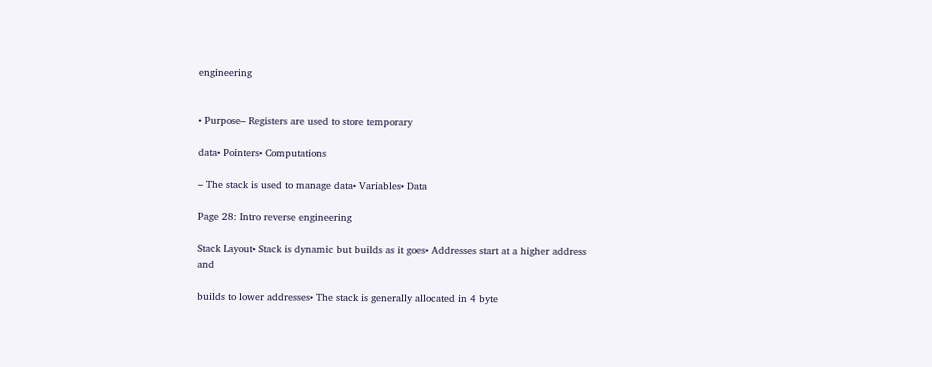engineering


• Purpose– Registers are used to store temporary

data• Pointers• Computations

– The stack is used to manage data• Variables• Data

Page 28: Intro reverse engineering

Stack Layout• Stack is dynamic but builds as it goes• Addresses start at a higher address and

builds to lower addresses• The stack is generally allocated in 4 byte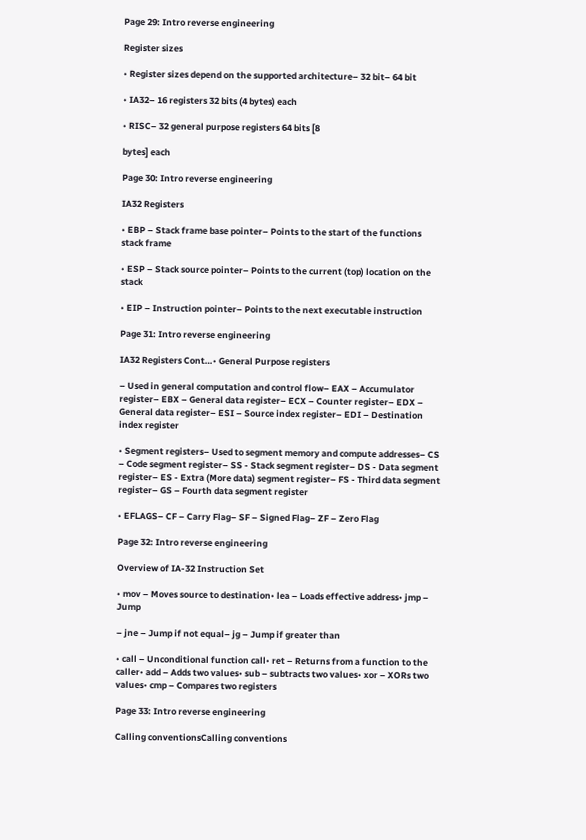Page 29: Intro reverse engineering

Register sizes

• Register sizes depend on the supported architecture– 32 bit– 64 bit

• IA32– 16 registers 32 bits (4 bytes) each

• RISC– 32 general purpose registers 64 bits [8

bytes] each

Page 30: Intro reverse engineering

IA32 Registers

• EBP – Stack frame base pointer– Points to the start of the functions stack frame

• ESP – Stack source pointer– Points to the current (top) location on the stack

• EIP – Instruction pointer– Points to the next executable instruction

Page 31: Intro reverse engineering

IA32 Registers Cont…• General Purpose registers

– Used in general computation and control flow– EAX – Accumulator register– EBX – General data register– ECX – Counter register– EDX – General data register– ESI – Source index register– EDI – Destination index register

• Segment registers– Used to segment memory and compute addresses– CS – Code segment register– SS - Stack segment register– DS - Data segment register– ES - Extra (More data) segment register– FS - Third data segment register– GS – Fourth data segment register

• EFLAGS– CF – Carry Flag– SF – Signed Flag– ZF – Zero Flag

Page 32: Intro reverse engineering

Overview of IA-32 Instruction Set

• mov – Moves source to destination• lea – Loads effective address• jmp – Jump

– jne – Jump if not equal– jg – Jump if greater than

• call – Unconditional function call• ret – Returns from a function to the caller• add – Adds two values• sub – subtracts two values• xor – XORs two values• cmp – Compares two registers

Page 33: Intro reverse engineering

Calling conventionsCalling conventions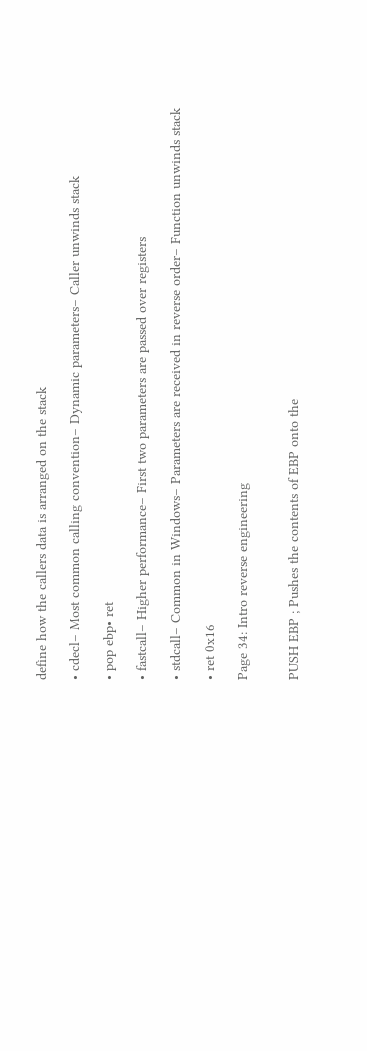define how the callers data is arranged on the stack

• cdecl– Most common calling convention– Dynamic parameters– Caller unwinds stack

• pop ebp• ret

• fastcall– Higher performance– First two parameters are passed over registers

• stdcall– Common in Windows– Parameters are received in reverse order– Function unwinds stack

• ret 0x16

Page 34: Intro reverse engineering


PUSH EBP ; Pushes the contents of EBP onto the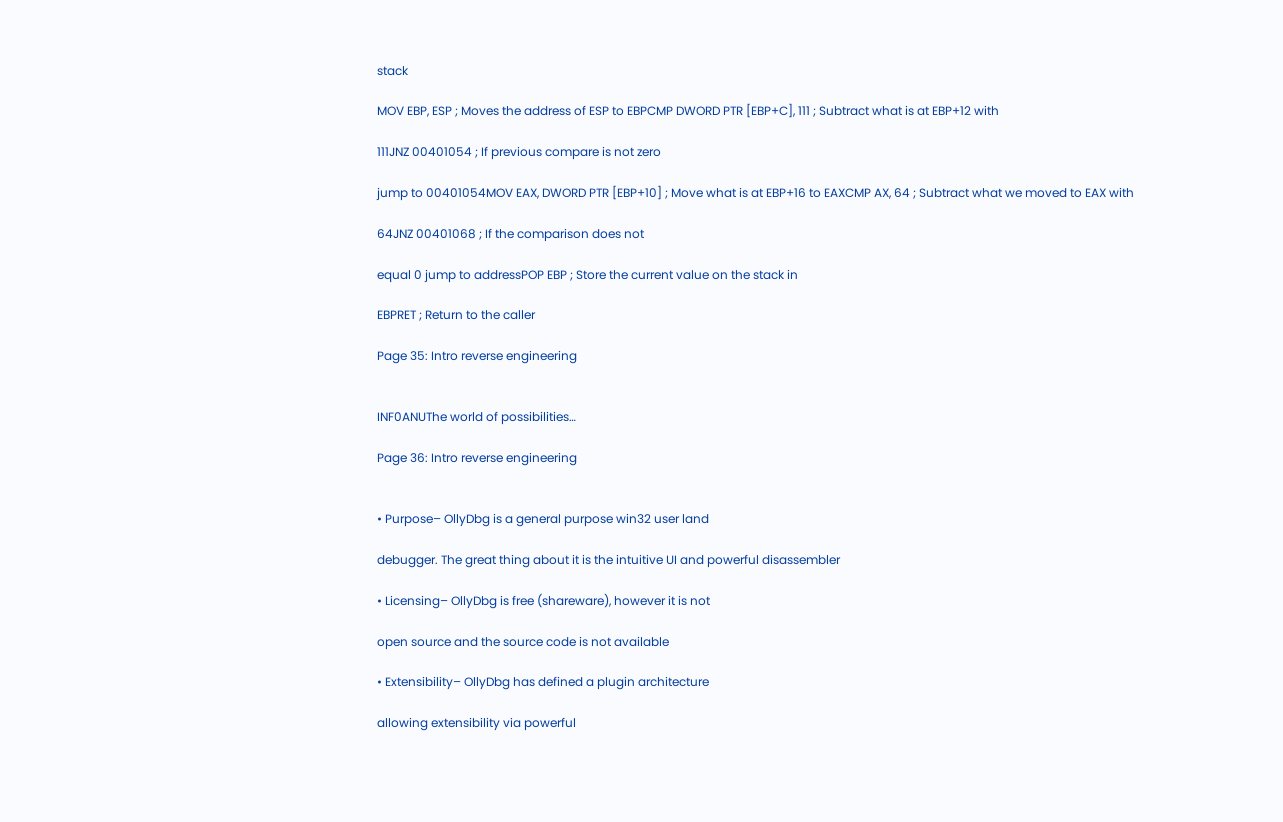stack

MOV EBP, ESP ; Moves the address of ESP to EBPCMP DWORD PTR [EBP+C], 111 ; Subtract what is at EBP+12 with

111JNZ 00401054 ; If previous compare is not zero

jump to 00401054MOV EAX, DWORD PTR [EBP+10] ; Move what is at EBP+16 to EAXCMP AX, 64 ; Subtract what we moved to EAX with

64JNZ 00401068 ; If the comparison does not

equal 0 jump to addressPOP EBP ; Store the current value on the stack in

EBPRET ; Return to the caller

Page 35: Intro reverse engineering


INF0ANUThe world of possibilities…

Page 36: Intro reverse engineering


• Purpose– OllyDbg is a general purpose win32 user land

debugger. The great thing about it is the intuitive UI and powerful disassembler

• Licensing– OllyDbg is free (shareware), however it is not

open source and the source code is not available

• Extensibility– OllyDbg has defined a plugin architecture

allowing extensibility via powerful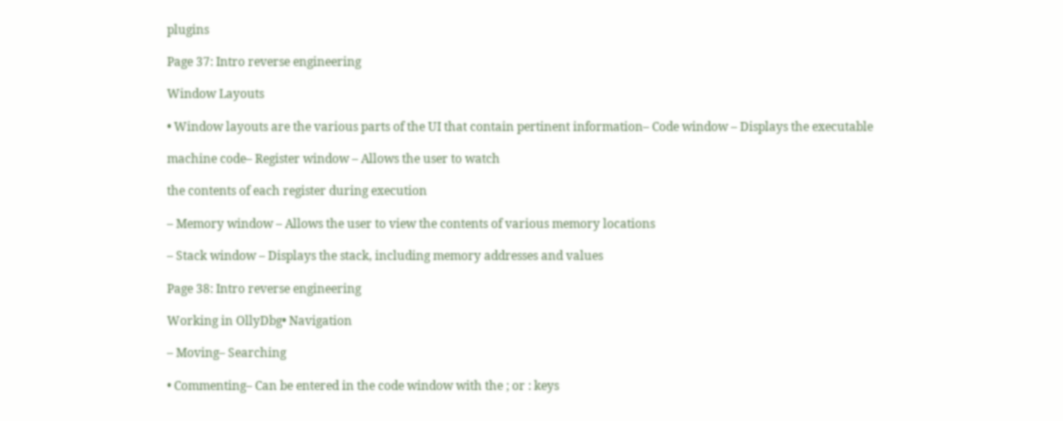plugins

Page 37: Intro reverse engineering

Window Layouts

• Window layouts are the various parts of the UI that contain pertinent information– Code window – Displays the executable

machine code– Register window – Allows the user to watch

the contents of each register during execution

– Memory window – Allows the user to view the contents of various memory locations

– Stack window – Displays the stack, including memory addresses and values

Page 38: Intro reverse engineering

Working in OllyDbg• Navigation

– Moving– Searching

• Commenting– Can be entered in the code window with the ; or : keys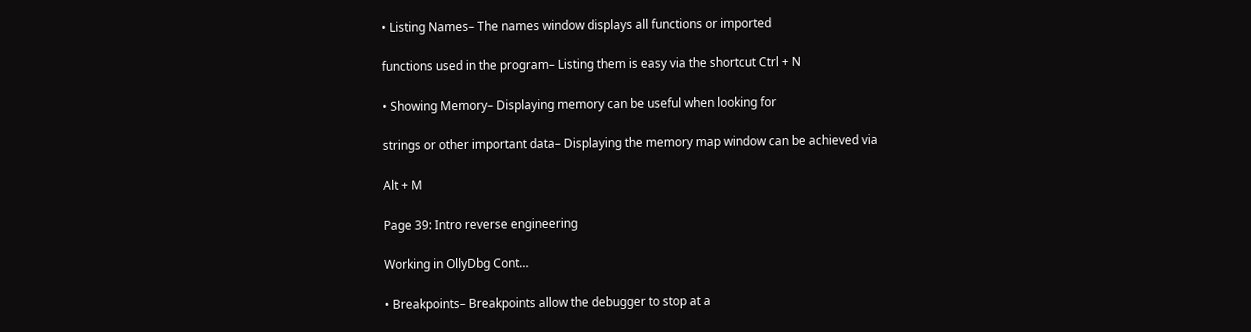• Listing Names– The names window displays all functions or imported

functions used in the program– Listing them is easy via the shortcut Ctrl + N

• Showing Memory– Displaying memory can be useful when looking for

strings or other important data– Displaying the memory map window can be achieved via

Alt + M

Page 39: Intro reverse engineering

Working in OllyDbg Cont…

• Breakpoints– Breakpoints allow the debugger to stop at a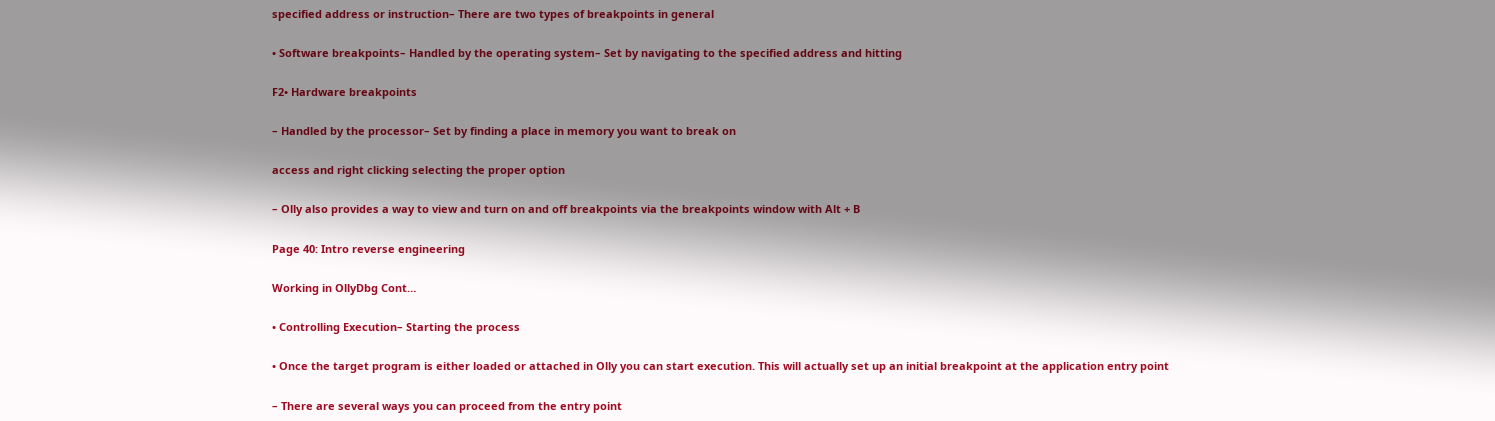specified address or instruction– There are two types of breakpoints in general

• Software breakpoints– Handled by the operating system– Set by navigating to the specified address and hitting

F2• Hardware breakpoints

– Handled by the processor– Set by finding a place in memory you want to break on

access and right clicking selecting the proper option

– Olly also provides a way to view and turn on and off breakpoints via the breakpoints window with Alt + B

Page 40: Intro reverse engineering

Working in OllyDbg Cont…

• Controlling Execution– Starting the process

• Once the target program is either loaded or attached in Olly you can start execution. This will actually set up an initial breakpoint at the application entry point

– There are several ways you can proceed from the entry point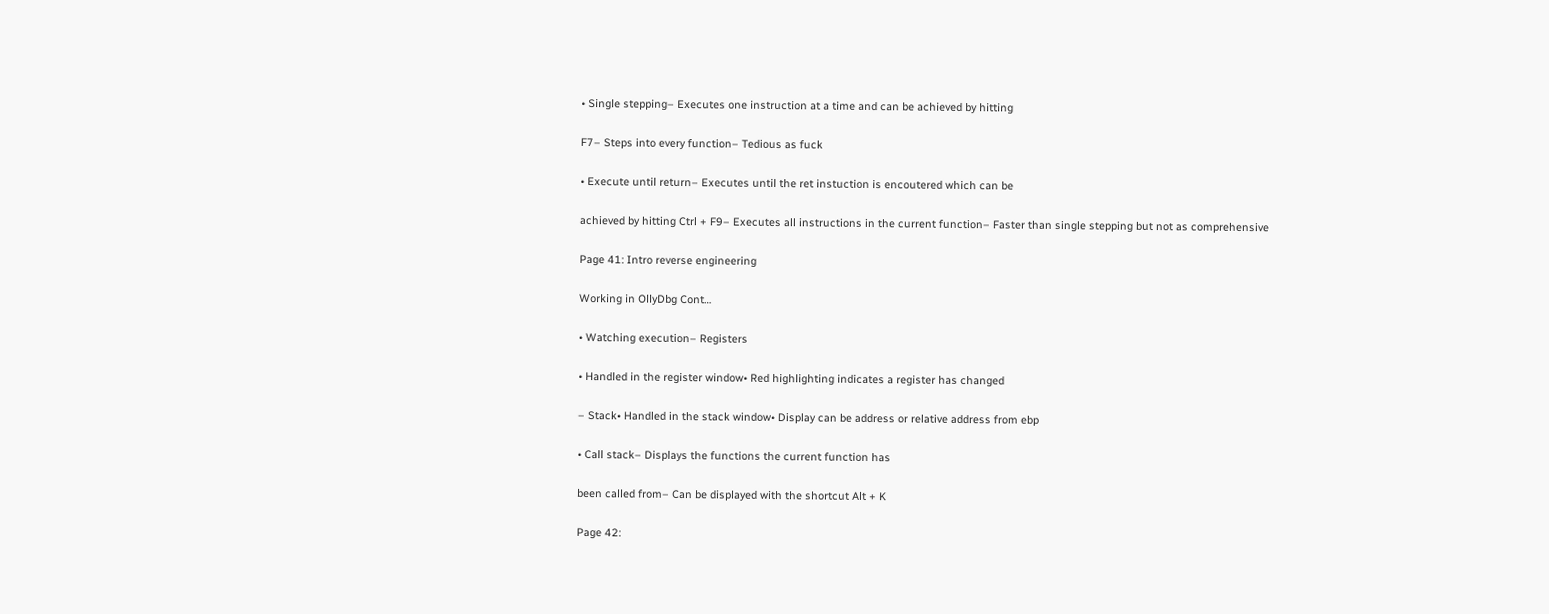• Single stepping– Executes one instruction at a time and can be achieved by hitting

F7– Steps into every function– Tedious as fuck

• Execute until return– Executes until the ret instuction is encoutered which can be

achieved by hitting Ctrl + F9– Executes all instructions in the current function– Faster than single stepping but not as comprehensive

Page 41: Intro reverse engineering

Working in OllyDbg Cont…

• Watching execution– Registers

• Handled in the register window• Red highlighting indicates a register has changed

– Stack• Handled in the stack window• Display can be address or relative address from ebp

• Call stack– Displays the functions the current function has

been called from– Can be displayed with the shortcut Alt + K

Page 42: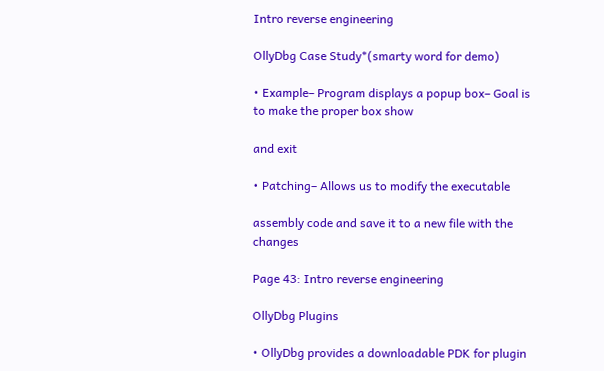Intro reverse engineering

OllyDbg Case Study*(smarty word for demo)

• Example– Program displays a popup box– Goal is to make the proper box show

and exit

• Patching– Allows us to modify the executable

assembly code and save it to a new file with the changes

Page 43: Intro reverse engineering

OllyDbg Plugins

• OllyDbg provides a downloadable PDK for plugin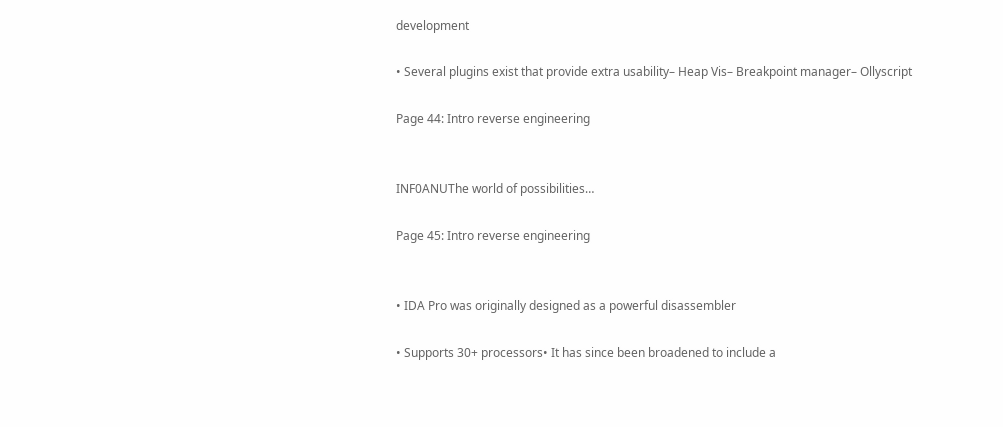development

• Several plugins exist that provide extra usability– Heap Vis– Breakpoint manager– Ollyscript

Page 44: Intro reverse engineering


INF0ANUThe world of possibilities…

Page 45: Intro reverse engineering


• IDA Pro was originally designed as a powerful disassembler

• Supports 30+ processors• It has since been broadened to include a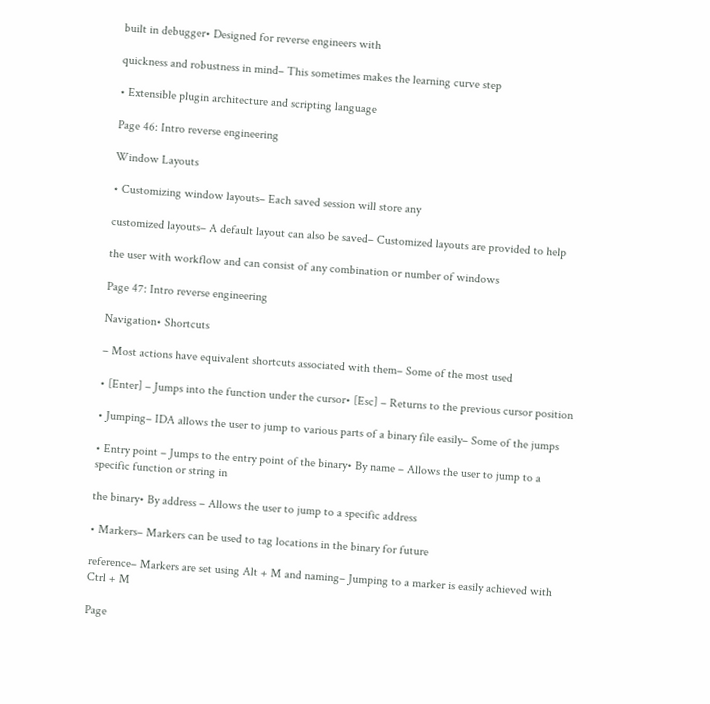built in debugger• Designed for reverse engineers with

quickness and robustness in mind– This sometimes makes the learning curve step

• Extensible plugin architecture and scripting language

Page 46: Intro reverse engineering

Window Layouts

• Customizing window layouts– Each saved session will store any

customized layouts– A default layout can also be saved– Customized layouts are provided to help

the user with workflow and can consist of any combination or number of windows

Page 47: Intro reverse engineering

Navigation• Shortcuts

– Most actions have equivalent shortcuts associated with them– Some of the most used

• [Enter] – Jumps into the function under the cursor• [Esc] – Returns to the previous cursor position

• Jumping– IDA allows the user to jump to various parts of a binary file easily– Some of the jumps

• Entry point – Jumps to the entry point of the binary• By name – Allows the user to jump to a specific function or string in

the binary• By address – Allows the user to jump to a specific address

• Markers– Markers can be used to tag locations in the binary for future

reference– Markers are set using Alt + M and naming– Jumping to a marker is easily achieved with Ctrl + M

Page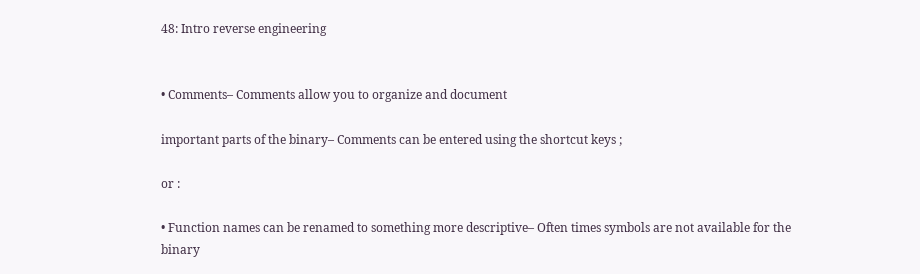48: Intro reverse engineering


• Comments– Comments allow you to organize and document

important parts of the binary– Comments can be entered using the shortcut keys ;

or :

• Function names can be renamed to something more descriptive– Often times symbols are not available for the binary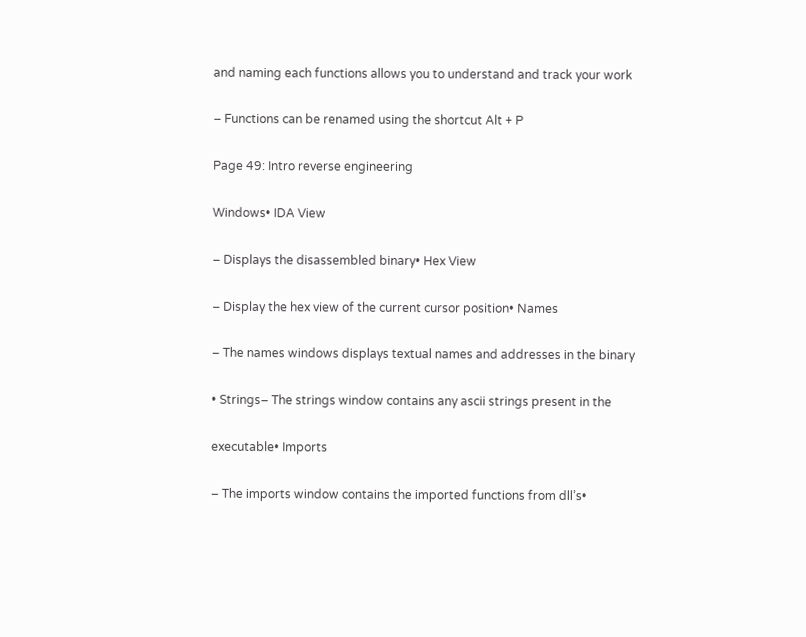and naming each functions allows you to understand and track your work

– Functions can be renamed using the shortcut Alt + P

Page 49: Intro reverse engineering

Windows• IDA View

– Displays the disassembled binary• Hex View

– Display the hex view of the current cursor position• Names

– The names windows displays textual names and addresses in the binary

• Strings– The strings window contains any ascii strings present in the

executable• Imports

– The imports window contains the imported functions from dll’s•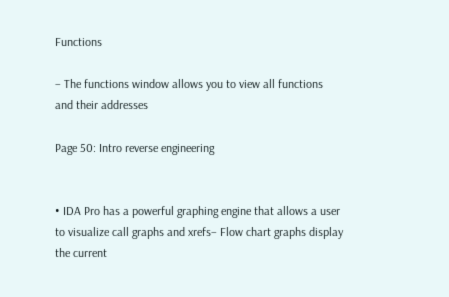Functions

– The functions window allows you to view all functions and their addresses

Page 50: Intro reverse engineering


• IDA Pro has a powerful graphing engine that allows a user to visualize call graphs and xrefs– Flow chart graphs display the current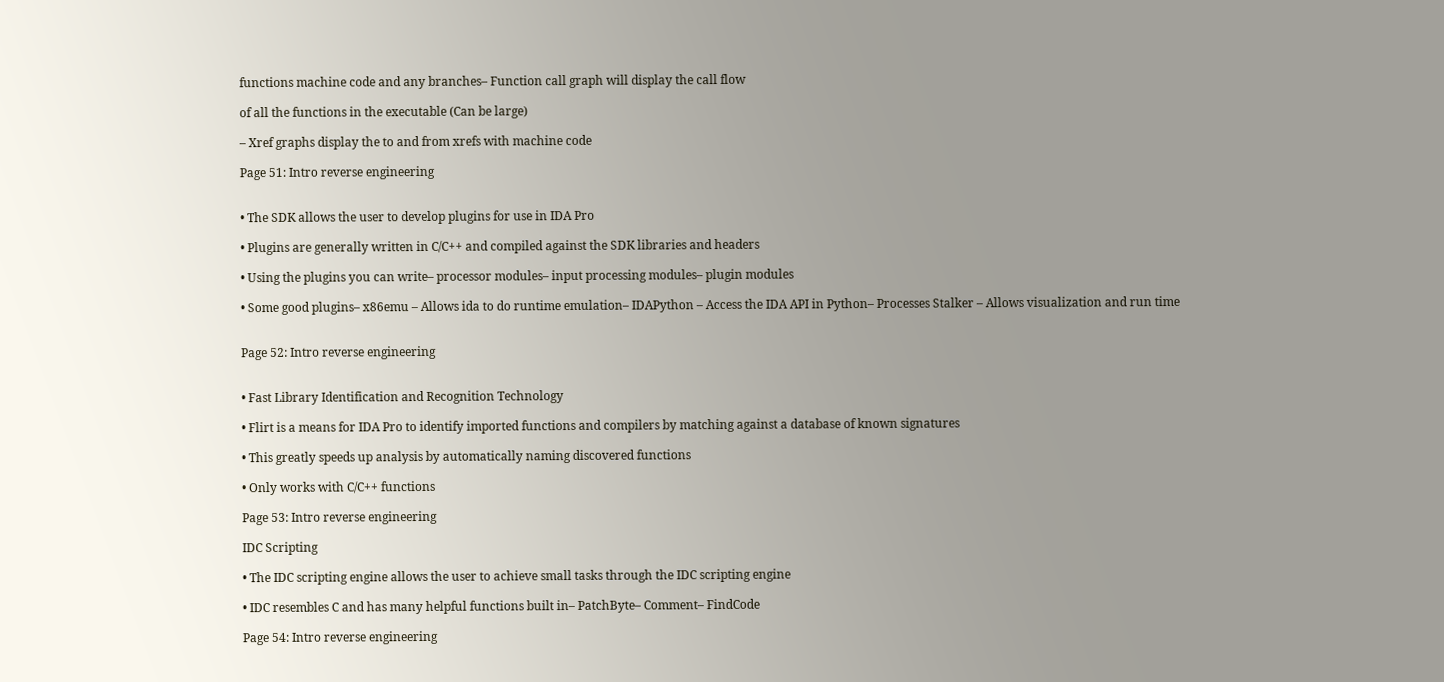functions machine code and any branches– Function call graph will display the call flow

of all the functions in the executable (Can be large)

– Xref graphs display the to and from xrefs with machine code

Page 51: Intro reverse engineering


• The SDK allows the user to develop plugins for use in IDA Pro

• Plugins are generally written in C/C++ and compiled against the SDK libraries and headers

• Using the plugins you can write– processor modules– input processing modules– plugin modules

• Some good plugins– x86emu – Allows ida to do runtime emulation– IDAPython – Access the IDA API in Python– Processes Stalker – Allows visualization and run time


Page 52: Intro reverse engineering


• Fast Library Identification and Recognition Technology

• Flirt is a means for IDA Pro to identify imported functions and compilers by matching against a database of known signatures

• This greatly speeds up analysis by automatically naming discovered functions

• Only works with C/C++ functions

Page 53: Intro reverse engineering

IDC Scripting

• The IDC scripting engine allows the user to achieve small tasks through the IDC scripting engine

• IDC resembles C and has many helpful functions built in– PatchByte– Comment– FindCode

Page 54: Intro reverse engineering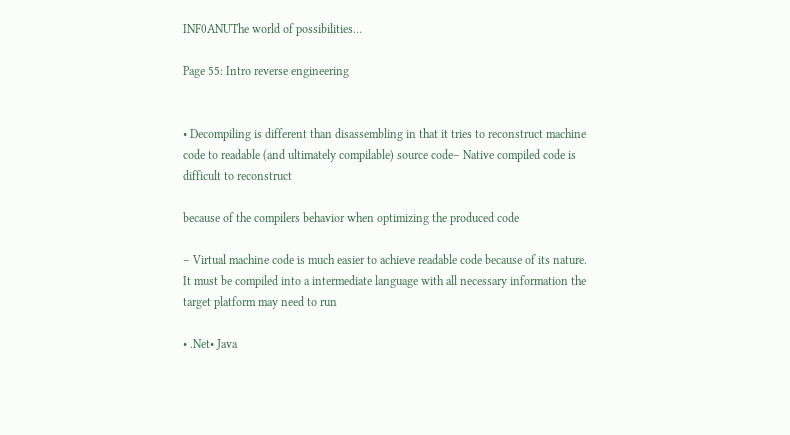INF0ANUThe world of possibilities…

Page 55: Intro reverse engineering


• Decompiling is different than disassembling in that it tries to reconstruct machine code to readable (and ultimately compilable) source code– Native compiled code is difficult to reconstruct

because of the compilers behavior when optimizing the produced code

– Virtual machine code is much easier to achieve readable code because of its nature. It must be compiled into a intermediate language with all necessary information the target platform may need to run

• .Net• Java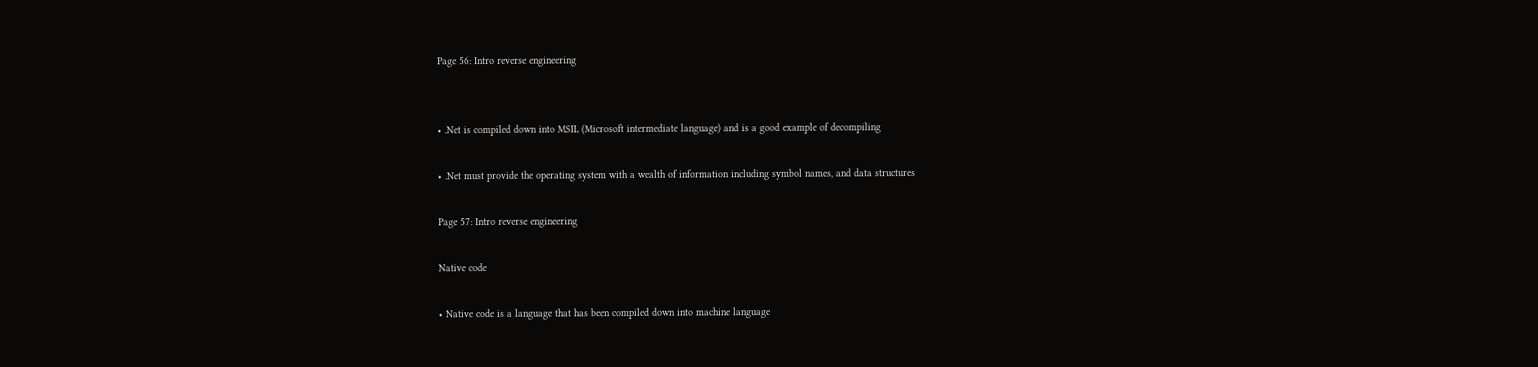Page 56: Intro reverse engineering


• .Net is compiled down into MSIL (Microsoft intermediate language) and is a good example of decompiling

• .Net must provide the operating system with a wealth of information including symbol names, and data structures

Page 57: Intro reverse engineering

Native code

• Native code is a language that has been compiled down into machine language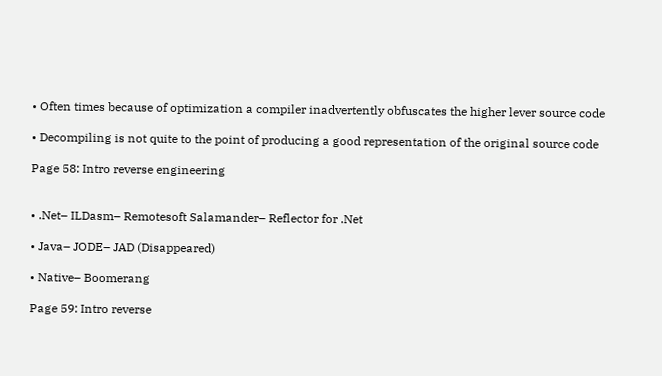• Often times because of optimization a compiler inadvertently obfuscates the higher lever source code

• Decompiling is not quite to the point of producing a good representation of the original source code

Page 58: Intro reverse engineering


• .Net– ILDasm– Remotesoft Salamander– Reflector for .Net

• Java– JODE– JAD (Disappeared)

• Native– Boomerang

Page 59: Intro reverse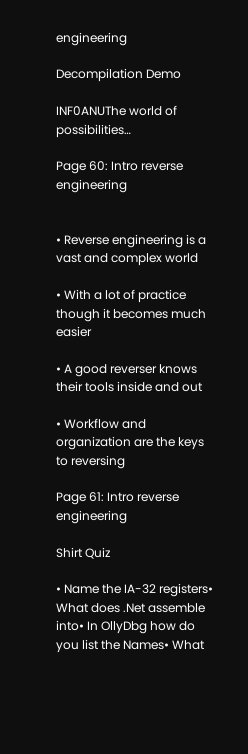engineering

Decompilation Demo

INF0ANUThe world of possibilities…

Page 60: Intro reverse engineering


• Reverse engineering is a vast and complex world

• With a lot of practice though it becomes much easier

• A good reverser knows their tools inside and out

• Workflow and organization are the keys to reversing

Page 61: Intro reverse engineering

Shirt Quiz

• Name the IA-32 registers• What does .Net assemble into• In OllyDbg how do you list the Names• What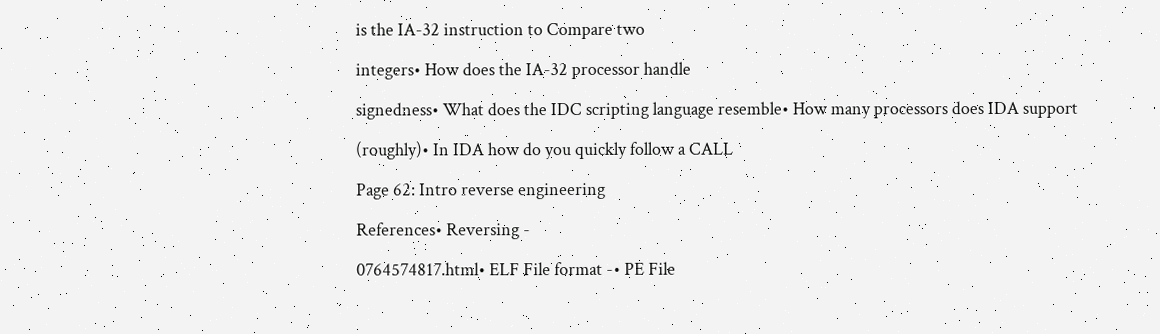is the IA-32 instruction to Compare two

integers• How does the IA-32 processor handle

signedness• What does the IDC scripting language resemble• How many processors does IDA support

(roughly)• In IDA how do you quickly follow a CALL

Page 62: Intro reverse engineering

References• Reversing -

0764574817.html• ELF File format -• PE File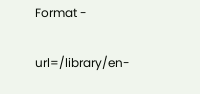Format -

url=/library/en-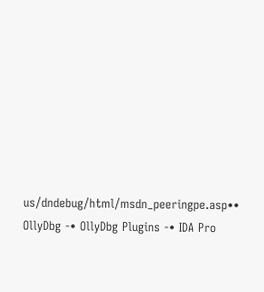us/dndebug/html/msdn_peeringpe.asp•• OllyDbg -• OllyDbg Plugins -• IDA Pro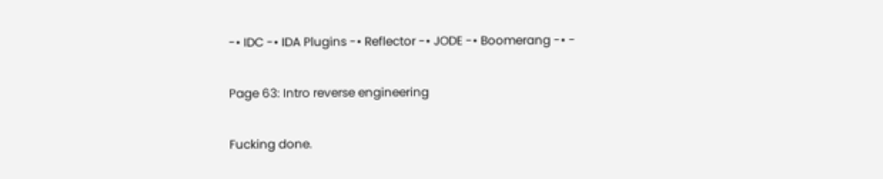-• IDC -• IDA Plugins -• Reflector -• JODE -• Boomerang -• -

Page 63: Intro reverse engineering

Fucking done.